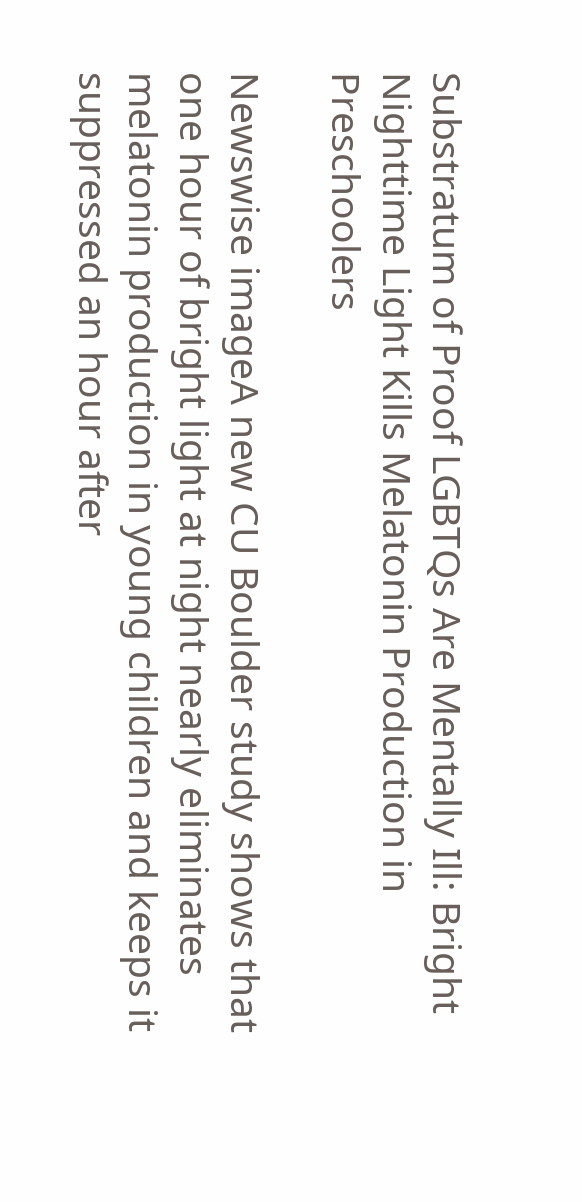Substratum of Proof LGBTQs Are Mentally Ill: Bright Nighttime Light Kills Melatonin Production in Preschoolers

Newswise imageA new CU Boulder study shows that one hour of bright light at night nearly eliminates melatonin production in young children and keeps it suppressed an hour after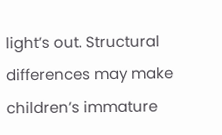light’s out. Structural differences may make children’s immature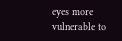eyes more vulnerable to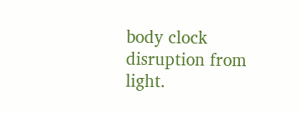body clock disruption from light.